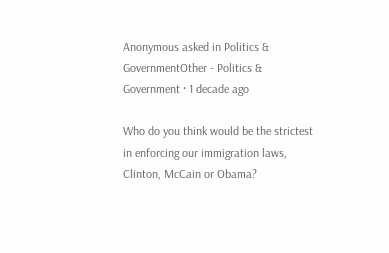Anonymous asked in Politics & GovernmentOther - Politics & Government · 1 decade ago

Who do you think would be the strictest in enforcing our immigration laws, Clinton, McCain or Obama?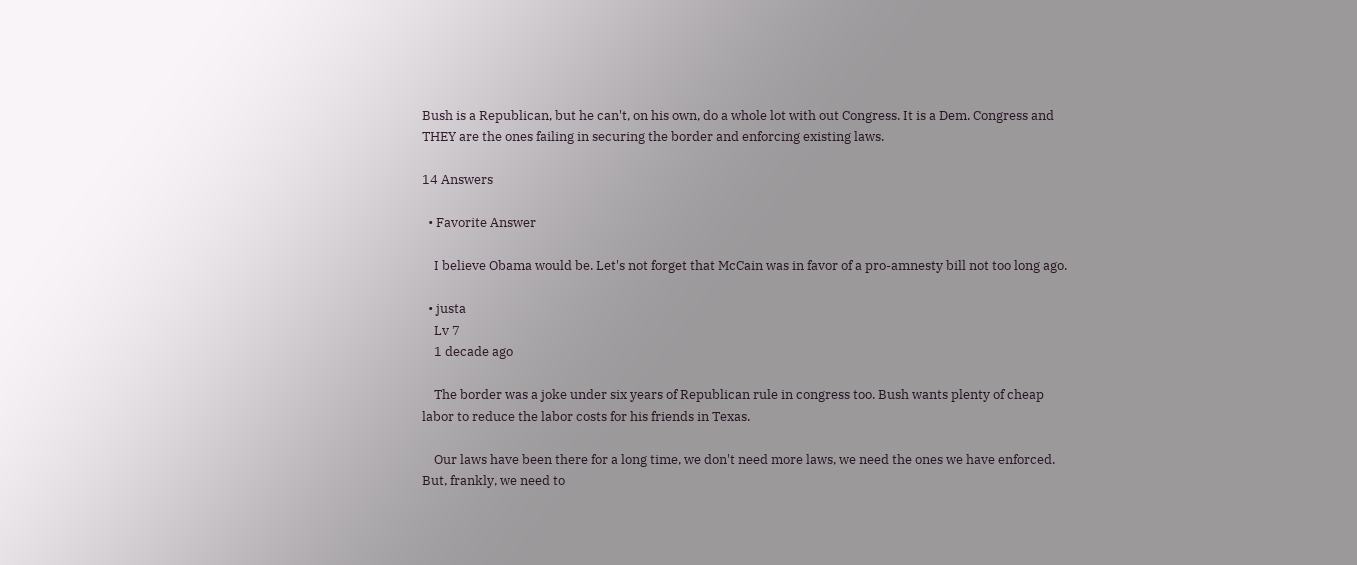Bush is a Republican, but he can't, on his own, do a whole lot with out Congress. It is a Dem. Congress and THEY are the ones failing in securing the border and enforcing existing laws.

14 Answers

  • Favorite Answer

    I believe Obama would be. Let's not forget that McCain was in favor of a pro-amnesty bill not too long ago.

  • justa
    Lv 7
    1 decade ago

    The border was a joke under six years of Republican rule in congress too. Bush wants plenty of cheap labor to reduce the labor costs for his friends in Texas.

    Our laws have been there for a long time, we don't need more laws, we need the ones we have enforced. But, frankly, we need to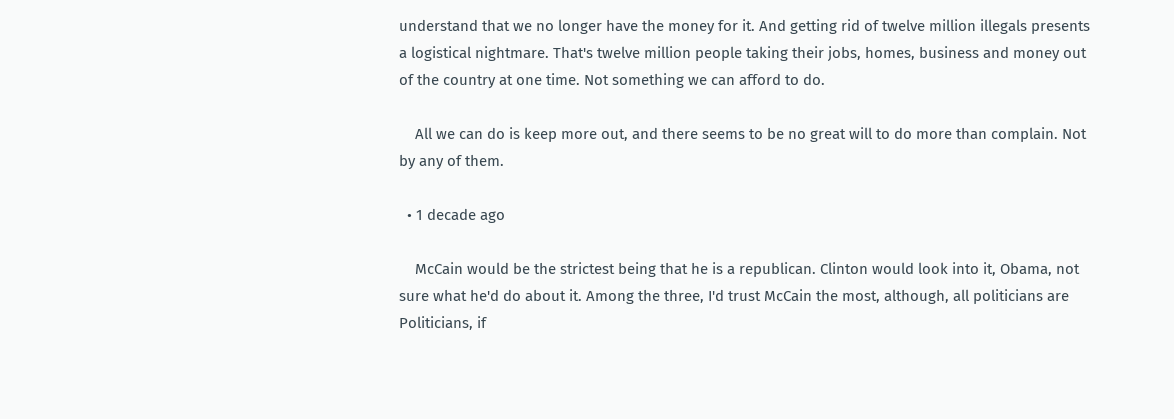understand that we no longer have the money for it. And getting rid of twelve million illegals presents a logistical nightmare. That's twelve million people taking their jobs, homes, business and money out of the country at one time. Not something we can afford to do.

    All we can do is keep more out, and there seems to be no great will to do more than complain. Not by any of them.

  • 1 decade ago

    McCain would be the strictest being that he is a republican. Clinton would look into it, Obama, not sure what he'd do about it. Among the three, I'd trust McCain the most, although, all politicians are Politicians, if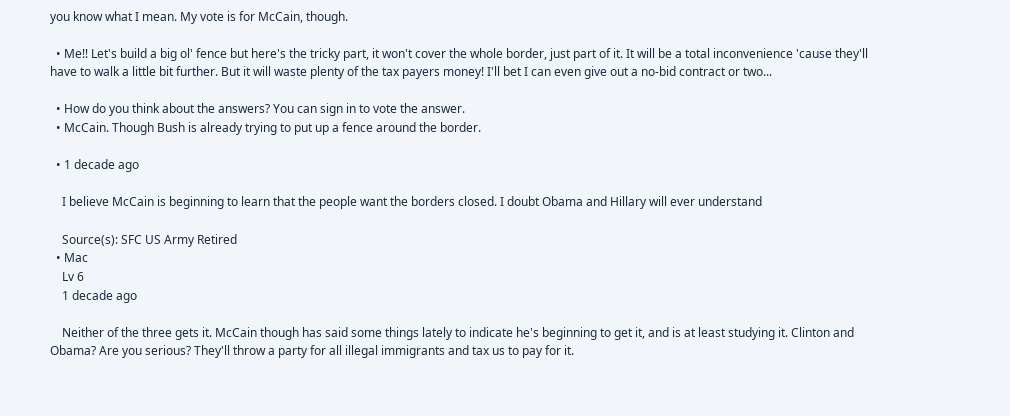you know what I mean. My vote is for McCain, though.

  • Me!! Let's build a big ol' fence but here's the tricky part, it won't cover the whole border, just part of it. It will be a total inconvenience 'cause they'll have to walk a little bit further. But it will waste plenty of the tax payers money! I'll bet I can even give out a no-bid contract or two...

  • How do you think about the answers? You can sign in to vote the answer.
  • McCain. Though Bush is already trying to put up a fence around the border.

  • 1 decade ago

    I believe McCain is beginning to learn that the people want the borders closed. I doubt Obama and Hillary will ever understand

    Source(s): SFC US Army Retired
  • Mac
    Lv 6
    1 decade ago

    Neither of the three gets it. McCain though has said some things lately to indicate he's beginning to get it, and is at least studying it. Clinton and Obama? Are you serious? They'll throw a party for all illegal immigrants and tax us to pay for it.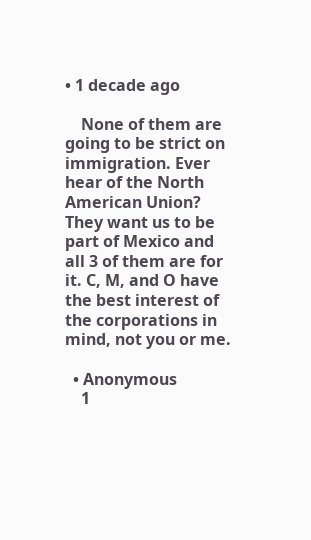• 1 decade ago

    None of them are going to be strict on immigration. Ever hear of the North American Union? They want us to be part of Mexico and all 3 of them are for it. C, M, and O have the best interest of the corporations in mind, not you or me.

  • Anonymous
    1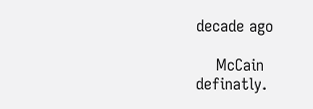decade ago

    McCain definatly.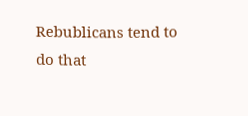Rebublicans tend to do that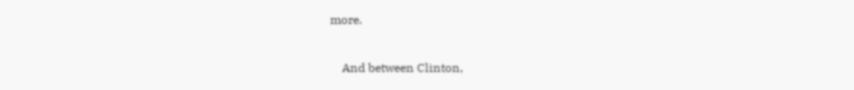more.

    And between Clinton,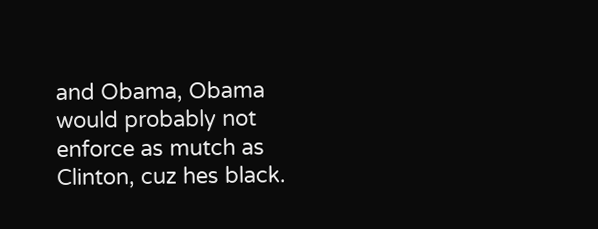and Obama, Obama would probably not enforce as mutch as Clinton, cuz hes black.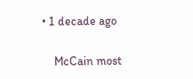• 1 decade ago

    McCain most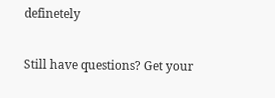definetely

Still have questions? Get your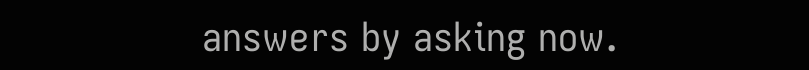answers by asking now.